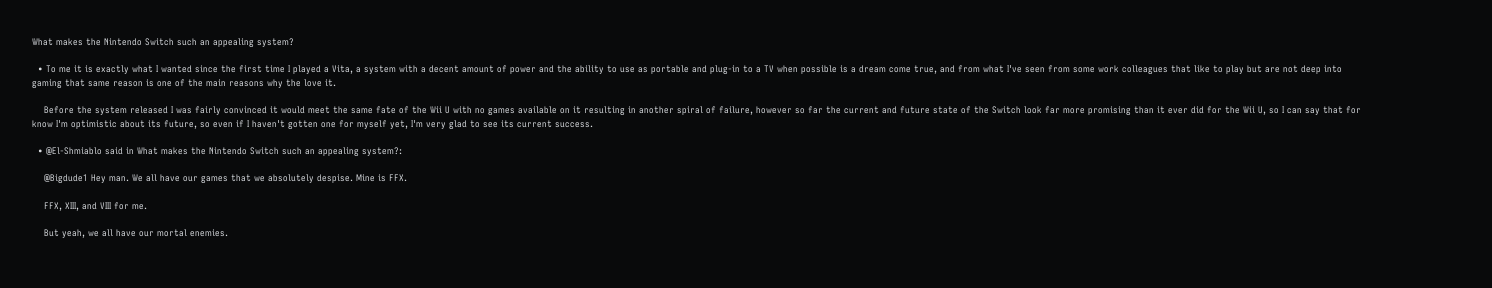What makes the Nintendo Switch such an appealing system?

  • To me it is exactly what I wanted since the first time I played a Vita, a system with a decent amount of power and the ability to use as portable and plug-in to a TV when possible is a dream come true, and from what I've seen from some work colleagues that like to play but are not deep into gaming that same reason is one of the main reasons why the love it.

    Before the system released I was fairly convinced it would meet the same fate of the Wii U with no games available on it resulting in another spiral of failure, however so far the current and future state of the Switch look far more promising than it ever did for the Wii U, so I can say that for know I'm optimistic about its future, so even if I haven't gotten one for myself yet, I'm very glad to see its current success.

  • @El-Shmiablo said in What makes the Nintendo Switch such an appealing system?:

    @Bigdude1 Hey man. We all have our games that we absolutely despise. Mine is FFX.

    FFX, XIII, and VIII for me.

    But yeah, we all have our mortal enemies.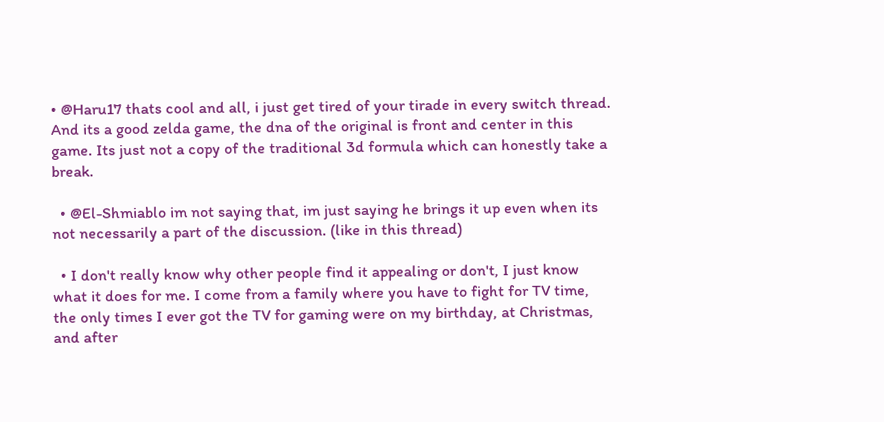• @Haru17 thats cool and all, i just get tired of your tirade in every switch thread. And its a good zelda game, the dna of the original is front and center in this game. Its just not a copy of the traditional 3d formula which can honestly take a break.

  • @El-Shmiablo im not saying that, im just saying he brings it up even when its not necessarily a part of the discussion. (like in this thread)

  • I don't really know why other people find it appealing or don't, I just know what it does for me. I come from a family where you have to fight for TV time, the only times I ever got the TV for gaming were on my birthday, at Christmas, and after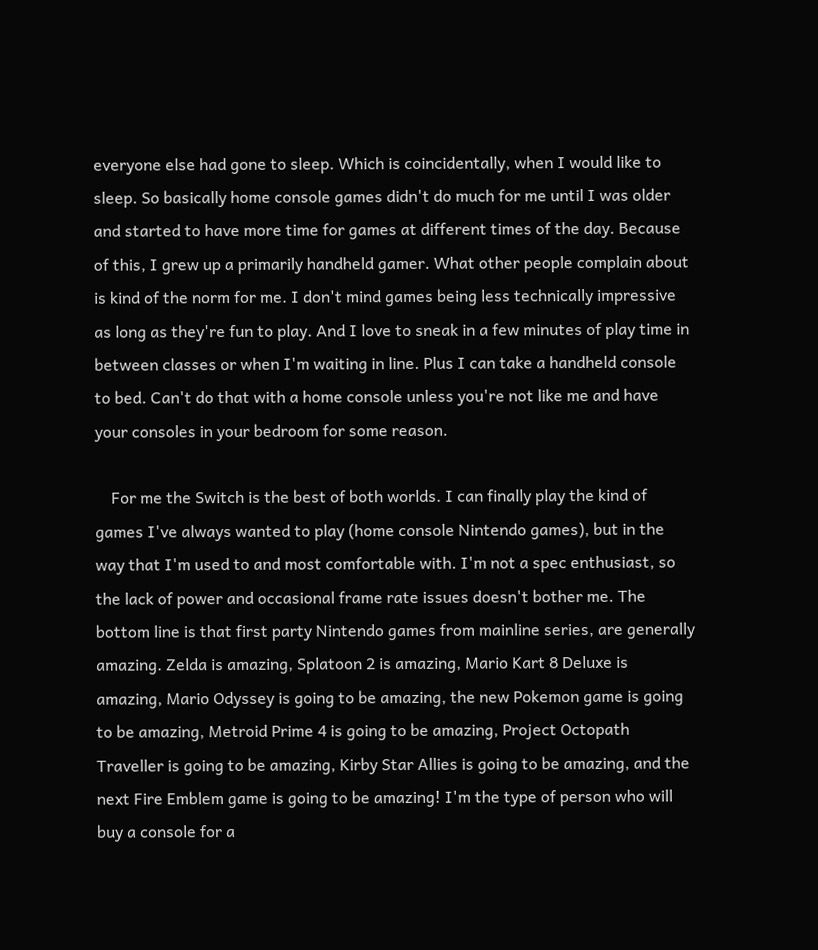everyone else had gone to sleep. Which is coincidentally, when I would like to sleep. So basically home console games didn't do much for me until I was older and started to have more time for games at different times of the day. Because of this, I grew up a primarily handheld gamer. What other people complain about is kind of the norm for me. I don't mind games being less technically impressive as long as they're fun to play. And I love to sneak in a few minutes of play time in between classes or when I'm waiting in line. Plus I can take a handheld console to bed. Can't do that with a home console unless you're not like me and have your consoles in your bedroom for some reason.

    For me the Switch is the best of both worlds. I can finally play the kind of games I've always wanted to play (home console Nintendo games), but in the way that I'm used to and most comfortable with. I'm not a spec enthusiast, so the lack of power and occasional frame rate issues doesn't bother me. The bottom line is that first party Nintendo games from mainline series, are generally amazing. Zelda is amazing, Splatoon 2 is amazing, Mario Kart 8 Deluxe is amazing, Mario Odyssey is going to be amazing, the new Pokemon game is going to be amazing, Metroid Prime 4 is going to be amazing, Project Octopath Traveller is going to be amazing, Kirby Star Allies is going to be amazing, and the next Fire Emblem game is going to be amazing! I'm the type of person who will buy a console for a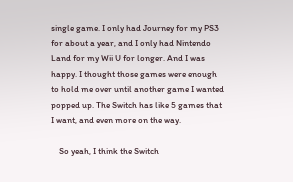single game. I only had Journey for my PS3 for about a year, and I only had Nintendo Land for my Wii U for longer. And I was happy. I thought those games were enough to hold me over until another game I wanted popped up. The Switch has like 5 games that I want, and even more on the way.

    So yeah, I think the Switch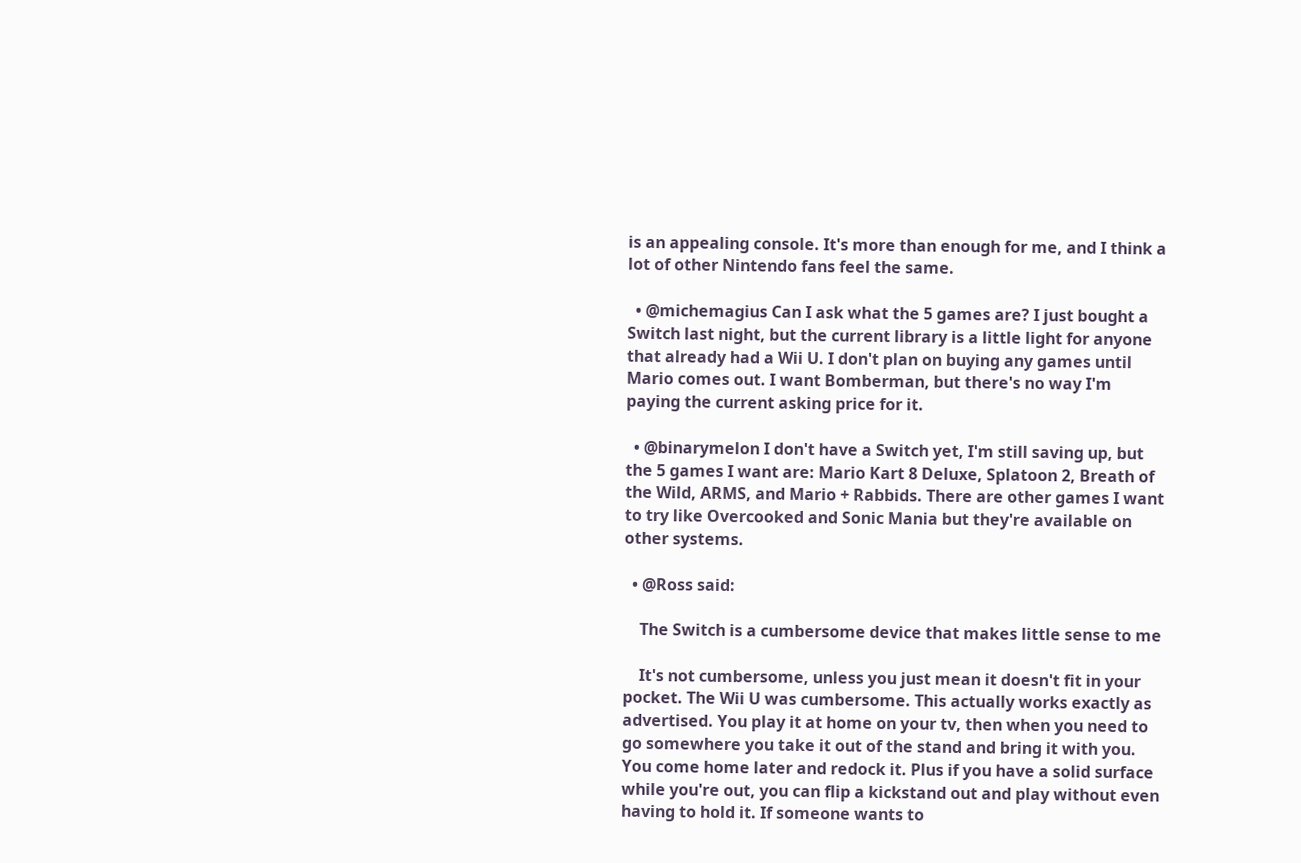is an appealing console. It's more than enough for me, and I think a lot of other Nintendo fans feel the same.

  • @michemagius Can I ask what the 5 games are? I just bought a Switch last night, but the current library is a little light for anyone that already had a Wii U. I don't plan on buying any games until Mario comes out. I want Bomberman, but there's no way I'm paying the current asking price for it.

  • @binarymelon I don't have a Switch yet, I'm still saving up, but the 5 games I want are: Mario Kart 8 Deluxe, Splatoon 2, Breath of the Wild, ARMS, and Mario + Rabbids. There are other games I want to try like Overcooked and Sonic Mania but they're available on other systems.

  • @Ross said:

    The Switch is a cumbersome device that makes little sense to me

    It's not cumbersome, unless you just mean it doesn't fit in your pocket. The Wii U was cumbersome. This actually works exactly as advertised. You play it at home on your tv, then when you need to go somewhere you take it out of the stand and bring it with you. You come home later and redock it. Plus if you have a solid surface while you're out, you can flip a kickstand out and play without even having to hold it. If someone wants to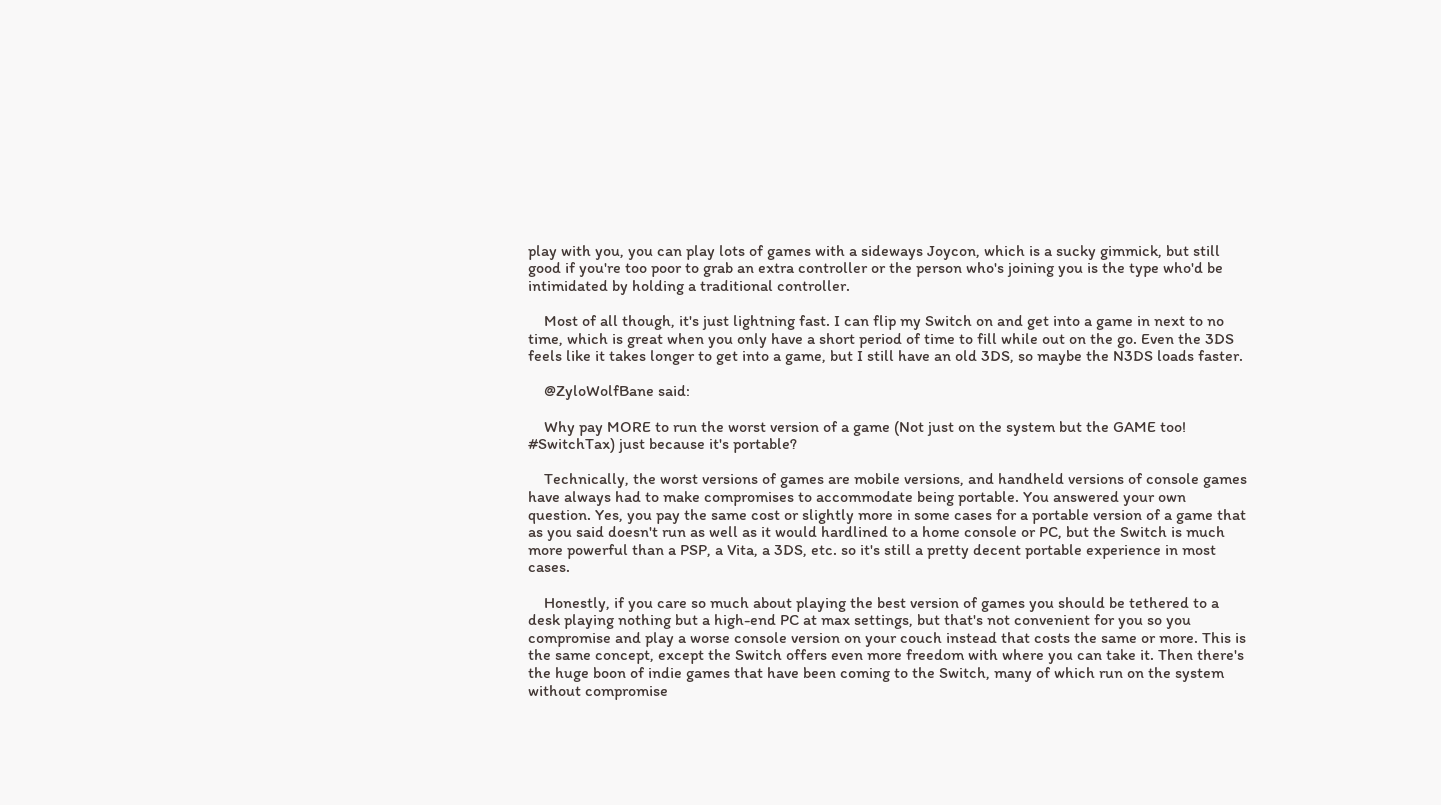play with you, you can play lots of games with a sideways Joycon, which is a sucky gimmick, but still good if you're too poor to grab an extra controller or the person who's joining you is the type who'd be intimidated by holding a traditional controller.

    Most of all though, it's just lightning fast. I can flip my Switch on and get into a game in next to no time, which is great when you only have a short period of time to fill while out on the go. Even the 3DS feels like it takes longer to get into a game, but I still have an old 3DS, so maybe the N3DS loads faster.

    @ZyloWolfBane said:

    Why pay MORE to run the worst version of a game (Not just on the system but the GAME too! #SwitchTax) just because it's portable?

    Technically, the worst versions of games are mobile versions, and handheld versions of console games have always had to make compromises to accommodate being portable. You answered your own question. Yes, you pay the same cost or slightly more in some cases for a portable version of a game that as you said doesn't run as well as it would hardlined to a home console or PC, but the Switch is much more powerful than a PSP, a Vita, a 3DS, etc. so it's still a pretty decent portable experience in most cases.

    Honestly, if you care so much about playing the best version of games you should be tethered to a desk playing nothing but a high-end PC at max settings, but that's not convenient for you so you compromise and play a worse console version on your couch instead that costs the same or more. This is the same concept, except the Switch offers even more freedom with where you can take it. Then there's the huge boon of indie games that have been coming to the Switch, many of which run on the system without compromise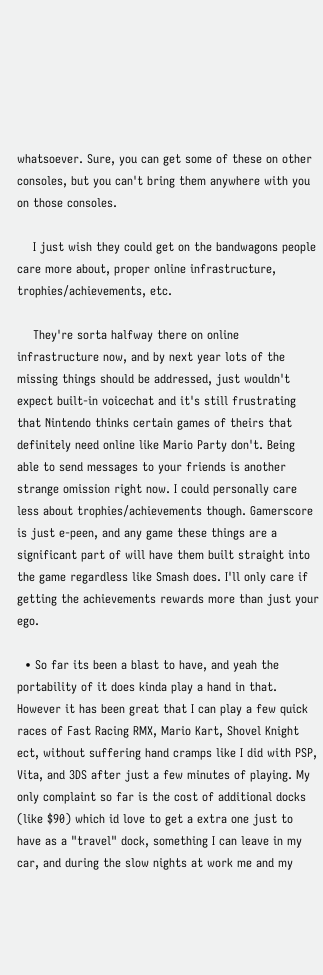whatsoever. Sure, you can get some of these on other consoles, but you can't bring them anywhere with you on those consoles.

    I just wish they could get on the bandwagons people care more about, proper online infrastructure, trophies/achievements, etc.

    They're sorta halfway there on online infrastructure now, and by next year lots of the missing things should be addressed, just wouldn't expect built-in voicechat and it's still frustrating that Nintendo thinks certain games of theirs that definitely need online like Mario Party don't. Being able to send messages to your friends is another strange omission right now. I could personally care less about trophies/achievements though. Gamerscore is just e-peen, and any game these things are a significant part of will have them built straight into the game regardless like Smash does. I'll only care if getting the achievements rewards more than just your ego.

  • So far its been a blast to have, and yeah the portability of it does kinda play a hand in that. However it has been great that I can play a few quick races of Fast Racing RMX, Mario Kart, Shovel Knight ect, without suffering hand cramps like I did with PSP, Vita, and 3DS after just a few minutes of playing. My only complaint so far is the cost of additional docks (like $90) which id love to get a extra one just to have as a "travel" dock, something I can leave in my car, and during the slow nights at work me and my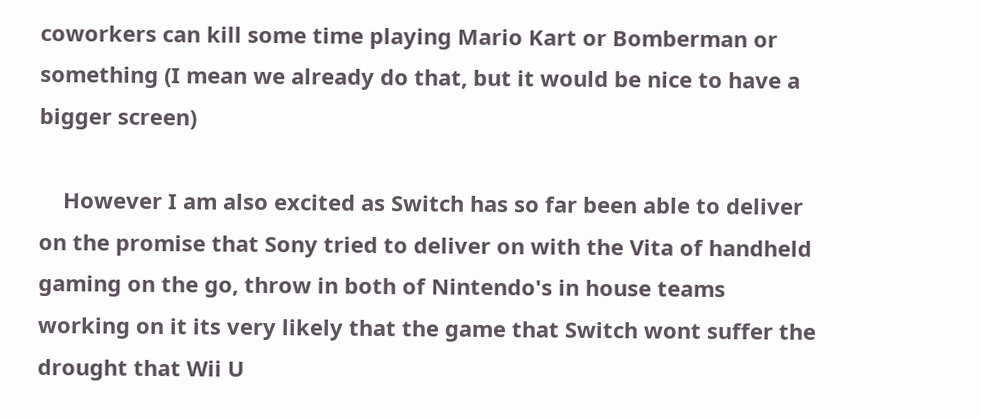coworkers can kill some time playing Mario Kart or Bomberman or something (I mean we already do that, but it would be nice to have a bigger screen)

    However I am also excited as Switch has so far been able to deliver on the promise that Sony tried to deliver on with the Vita of handheld gaming on the go, throw in both of Nintendo's in house teams working on it its very likely that the game that Switch wont suffer the drought that Wii U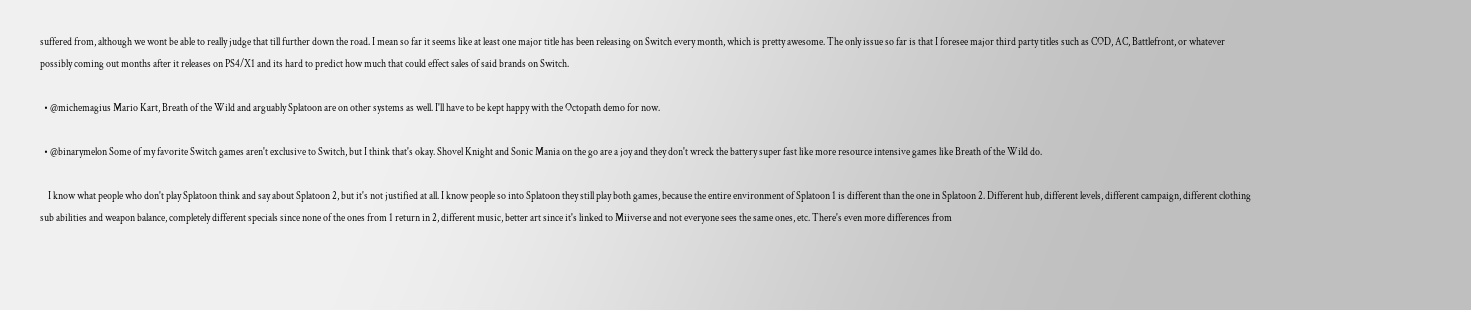suffered from, although we wont be able to really judge that till further down the road. I mean so far it seems like at least one major title has been releasing on Switch every month, which is pretty awesome. The only issue so far is that I foresee major third party titles such as COD, AC, Battlefront, or whatever possibly coming out months after it releases on PS4/X1 and its hard to predict how much that could effect sales of said brands on Switch.

  • @michemagius Mario Kart, Breath of the Wild and arguably Splatoon are on other systems as well. I'll have to be kept happy with the Octopath demo for now.

  • @binarymelon Some of my favorite Switch games aren't exclusive to Switch, but I think that's okay. Shovel Knight and Sonic Mania on the go are a joy and they don't wreck the battery super fast like more resource intensive games like Breath of the Wild do.

    I know what people who don't play Splatoon think and say about Splatoon 2, but it's not justified at all. I know people so into Splatoon they still play both games, because the entire environment of Splatoon 1 is different than the one in Splatoon 2. Different hub, different levels, different campaign, different clothing sub abilities and weapon balance, completely different specials since none of the ones from 1 return in 2, different music, better art since it's linked to Miiverse and not everyone sees the same ones, etc. There's even more differences from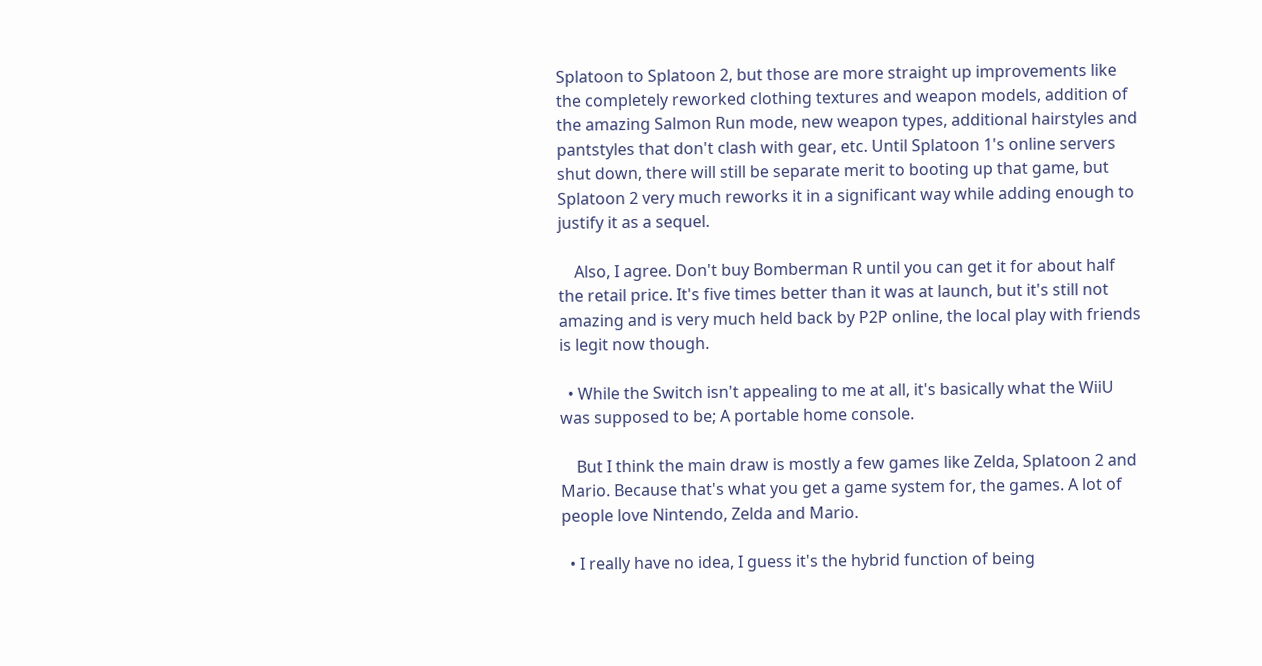Splatoon to Splatoon 2, but those are more straight up improvements like the completely reworked clothing textures and weapon models, addition of the amazing Salmon Run mode, new weapon types, additional hairstyles and pantstyles that don't clash with gear, etc. Until Splatoon 1's online servers shut down, there will still be separate merit to booting up that game, but Splatoon 2 very much reworks it in a significant way while adding enough to justify it as a sequel.

    Also, I agree. Don't buy Bomberman R until you can get it for about half the retail price. It's five times better than it was at launch, but it's still not amazing and is very much held back by P2P online, the local play with friends is legit now though.

  • While the Switch isn't appealing to me at all, it's basically what the WiiU was supposed to be; A portable home console.

    But I think the main draw is mostly a few games like Zelda, Splatoon 2 and Mario. Because that's what you get a game system for, the games. A lot of people love Nintendo, Zelda and Mario.

  • I really have no idea, I guess it's the hybrid function of being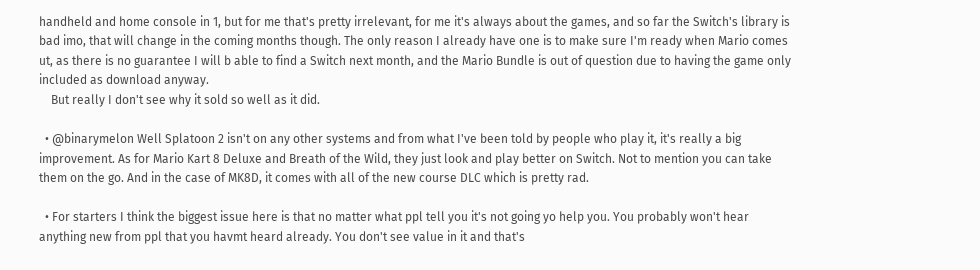handheld and home console in 1, but for me that's pretty irrelevant, for me it's always about the games, and so far the Switch's library is bad imo, that will change in the coming months though. The only reason I already have one is to make sure I'm ready when Mario comes ut, as there is no guarantee I will b able to find a Switch next month, and the Mario Bundle is out of question due to having the game only included as download anyway.
    But really I don't see why it sold so well as it did.

  • @binarymelon Well Splatoon 2 isn't on any other systems and from what I've been told by people who play it, it's really a big improvement. As for Mario Kart 8 Deluxe and Breath of the Wild, they just look and play better on Switch. Not to mention you can take them on the go. And in the case of MK8D, it comes with all of the new course DLC which is pretty rad.

  • For starters I think the biggest issue here is that no matter what ppl tell you it's not going yo help you. You probably won't hear anything new from ppl that you havmt heard already. You don't see value in it and that's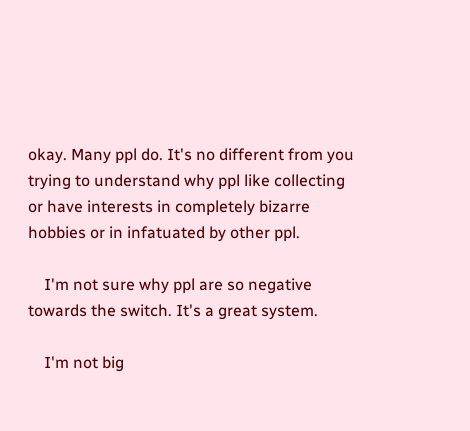okay. Many ppl do. It's no different from you trying to understand why ppl like collecting or have interests in completely bizarre hobbies or in infatuated by other ppl.

    I'm not sure why ppl are so negative towards the switch. It's a great system.

    I'm not big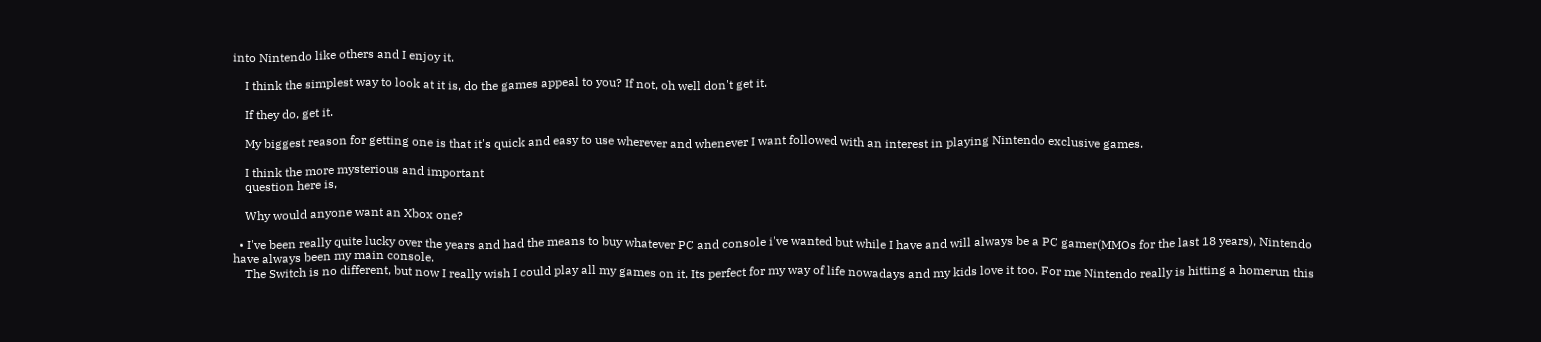into Nintendo like others and I enjoy it.

    I think the simplest way to look at it is, do the games appeal to you? If not, oh well don't get it.

    If they do, get it.

    My biggest reason for getting one is that it's quick and easy to use wherever and whenever I want followed with an interest in playing Nintendo exclusive games.

    I think the more mysterious and important
    question here is,

    Why would anyone want an Xbox one?

  • I've been really quite lucky over the years and had the means to buy whatever PC and console i've wanted but while I have and will always be a PC gamer(MMOs for the last 18 years), Nintendo have always been my main console.
    The Switch is no different, but now I really wish I could play all my games on it. Its perfect for my way of life nowadays and my kids love it too. For me Nintendo really is hitting a homerun this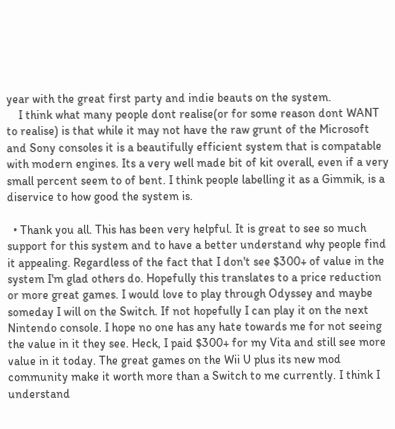year with the great first party and indie beauts on the system.
    I think what many people dont realise(or for some reason dont WANT to realise) is that while it may not have the raw grunt of the Microsoft and Sony consoles it is a beautifully efficient system that is compatable with modern engines. Its a very well made bit of kit overall, even if a very small percent seem to of bent. I think people labelling it as a Gimmik, is a diservice to how good the system is.

  • Thank you all. This has been very helpful. It is great to see so much support for this system and to have a better understand why people find it appealing. Regardless of the fact that I don't see $300+ of value in the system I'm glad others do. Hopefully this translates to a price reduction or more great games. I would love to play through Odyssey and maybe someday I will on the Switch. If not hopefully I can play it on the next Nintendo console. I hope no one has any hate towards me for not seeing the value in it they see. Heck, I paid $300+ for my Vita and still see more value in it today. The great games on the Wii U plus its new mod community make it worth more than a Switch to me currently. I think I understand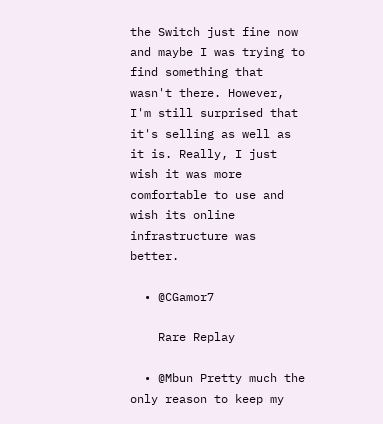the Switch just fine now and maybe I was trying to find something that wasn't there. However, I'm still surprised that it's selling as well as it is. Really, I just wish it was more comfortable to use and wish its online infrastructure was better.

  • @CGamor7

    Rare Replay

  • @Mbun Pretty much the only reason to keep my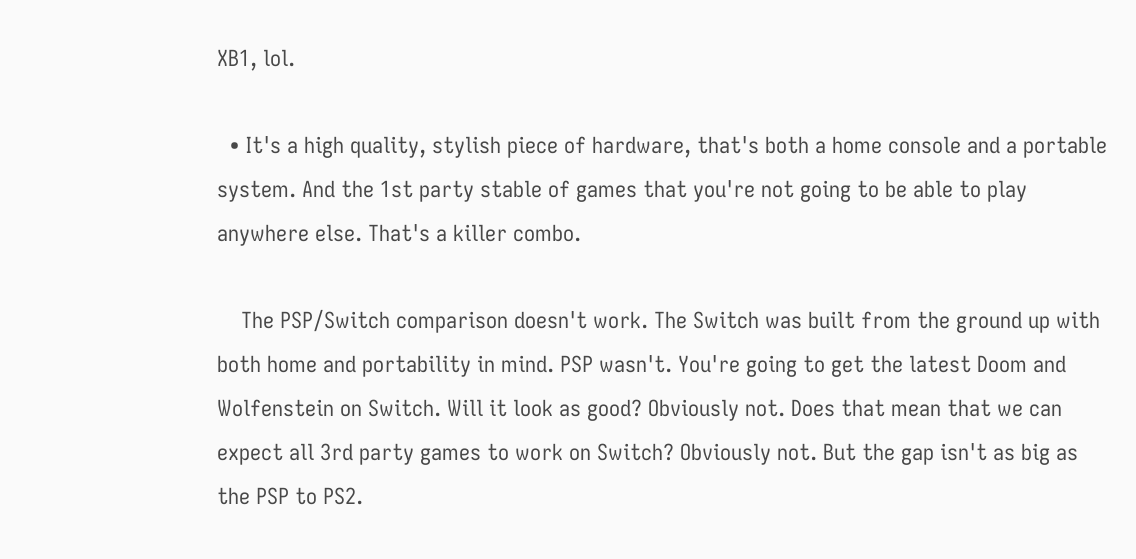XB1, lol.

  • It's a high quality, stylish piece of hardware, that's both a home console and a portable system. And the 1st party stable of games that you're not going to be able to play anywhere else. That's a killer combo.

    The PSP/Switch comparison doesn't work. The Switch was built from the ground up with both home and portability in mind. PSP wasn't. You're going to get the latest Doom and Wolfenstein on Switch. Will it look as good? Obviously not. Does that mean that we can expect all 3rd party games to work on Switch? Obviously not. But the gap isn't as big as the PSP to PS2.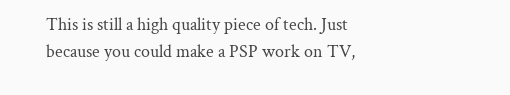This is still a high quality piece of tech. Just because you could make a PSP work on TV,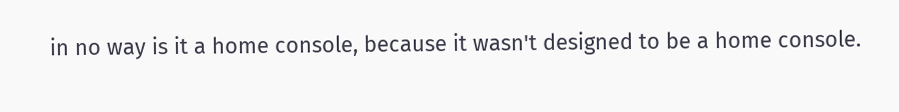in no way is it a home console, because it wasn't designed to be a home console.